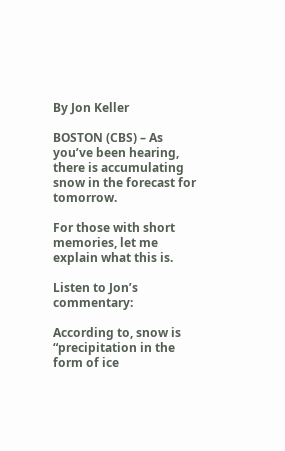By Jon Keller

BOSTON (CBS) – As you’ve been hearing, there is accumulating snow in the forecast for tomorrow.

For those with short memories, let me explain what this is.

Listen to Jon’s commentary:

According to, snow is “precipitation in the form of ice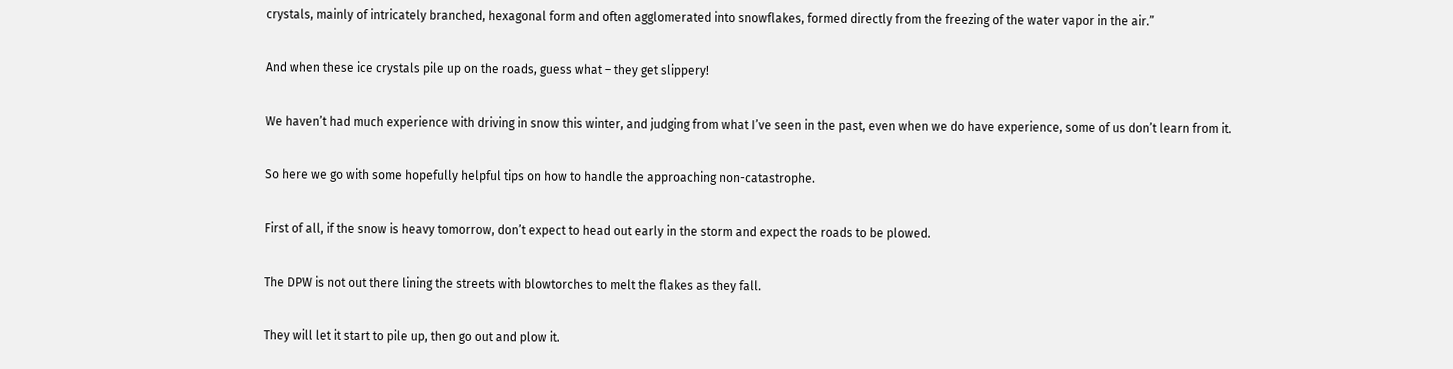crystals, mainly of intricately branched, hexagonal form and often agglomerated into snowflakes, formed directly from the freezing of the water vapor in the air.”

And when these ice crystals pile up on the roads, guess what – they get slippery!

We haven’t had much experience with driving in snow this winter, and judging from what I’ve seen in the past, even when we do have experience, some of us don’t learn from it.

So here we go with some hopefully helpful tips on how to handle the approaching non-catastrophe.

First of all, if the snow is heavy tomorrow, don’t expect to head out early in the storm and expect the roads to be plowed.

The DPW is not out there lining the streets with blowtorches to melt the flakes as they fall.

They will let it start to pile up, then go out and plow it.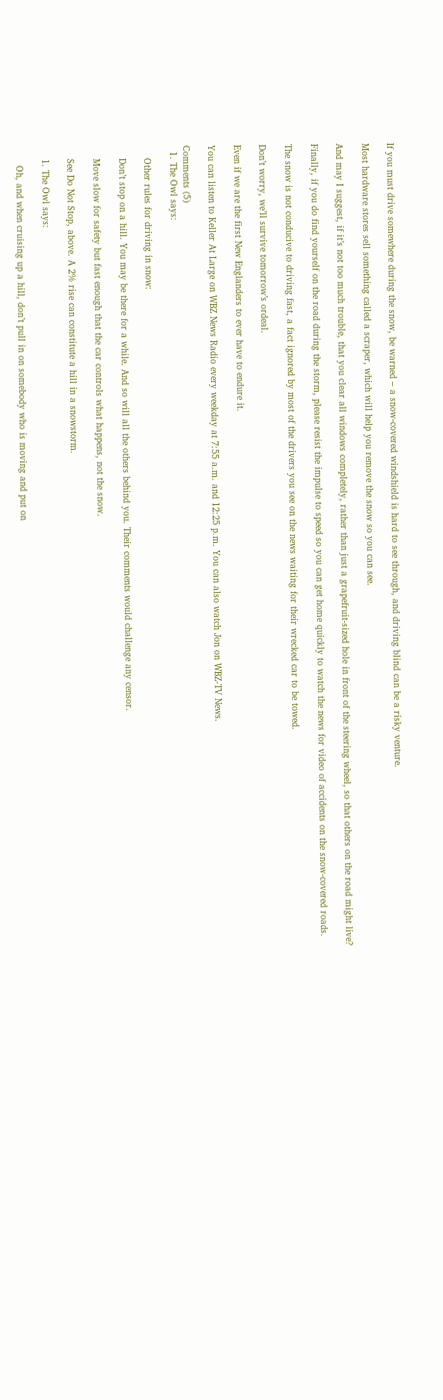If you must drive somewhere during the snow, be warned – a snow-covered windshield is hard to see through, and driving blind can be a risky venture.

Most hardware stores sell something called a scraper, which will help you remove the snow so you can see.

And may I suggest, if it’s not too much trouble, that you clear all windows completely, rather than just a grapefruit-sized hole in front of the steering wheel, so that others on the road might live?

Finally, if you do find yourself on the road during the storm, please resist the impulse to speed so you can get home quickly to watch the news for video of accidents on the snow-covered roads.

The snow is not conducive to driving fast, a fact ignored by most of the drivers you see on the news waiting for their wrecked car to be towed.

Don’t worry, we’ll survive tomorrow’s ordeal.

Even if we are the first New Englanders to ever have to endure it.

You can listen to Keller At Large on WBZ News Radio every weekday at 7:55 a.m. and 12:25 p.m. You can also watch Jon on WBZ-TV News.

Comments (5)
  1. The Owl says:

    Other rules for driving in snow:

    Don’t stop on a hill. You may be there for a while. And so will all the others behind you. Their comments would challenge any censor.

    Move slow for safety but fast enough that the car controls what happens, not the snow.

    See Do Not Stop, above. A 2% rise can constitute a hill in a snowstorm.

    1. The Owl says:

      Oh, and when cruising up a hill, don’t pull in on somebody who is moving and put on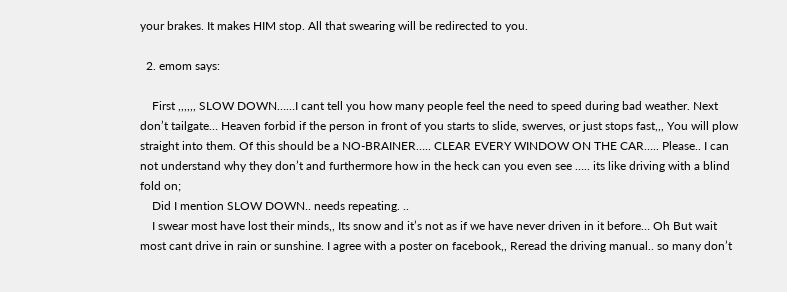your brakes. It makes HIM stop. All that swearing will be redirected to you.

  2. emom says:

    First ,,,,,, SLOW DOWN……I cant tell you how many people feel the need to speed during bad weather. Next don’t tailgate… Heaven forbid if the person in front of you starts to slide, swerves, or just stops fast,,, You will plow straight into them. Of this should be a NO-BRAINER….. CLEAR EVERY WINDOW ON THE CAR….. Please.. I can not understand why they don’t and furthermore how in the heck can you even see ….. its like driving with a blind fold on;
    Did I mention SLOW DOWN.. needs repeating. ..
    I swear most have lost their minds,, Its snow and it’s not as if we have never driven in it before… Oh But wait most cant drive in rain or sunshine. I agree with a poster on facebook,, Reread the driving manual.. so many don’t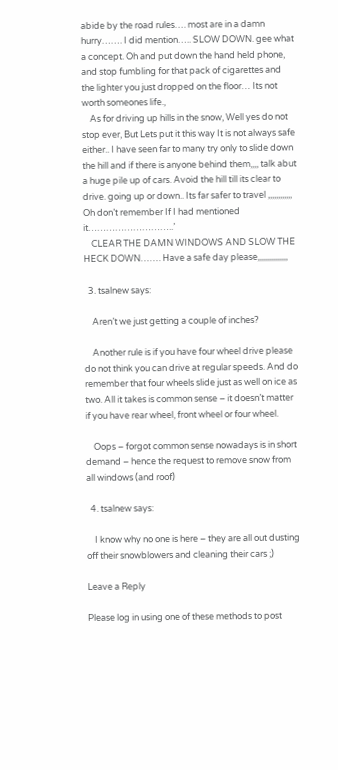abide by the road rules…. most are in a damn hurry……. I did mention….. SLOW DOWN. gee what a concept. Oh and put down the hand held phone, and stop fumbling for that pack of cigarettes and the lighter you just dropped on the floor… Its not worth someones life.,
    As for driving up hills in the snow, Well yes do not stop ever, But Lets put it this way It is not always safe either.. I have seen far to many try only to slide down the hill and if there is anyone behind them,,,, talk abut a huge pile up of cars. Avoid the hill till its clear to drive. going up or down.. Its far safer to travel ,,,,,,,,,,,, Oh don’t remember If I had mentioned it………………………..’
    CLEAR THE DAMN WINDOWS AND SLOW THE HECK DOWN……. Have a safe day please,,,,,,,,,,,,,,,

  3. tsalnew says:

    Aren’t we just getting a couple of inches?

    Another rule is if you have four wheel drive please do not think you can drive at regular speeds. And do remember that four wheels slide just as well on ice as two. All it takes is common sense – it doesn’t matter if you have rear wheel, front wheel or four wheel.

    Oops – forgot common sense nowadays is in short demand – hence the request to remove snow from all windows (and roof)

  4. tsalnew says:

    I know why no one is here – they are all out dusting off their snowblowers and cleaning their cars ;)

Leave a Reply

Please log in using one of these methods to post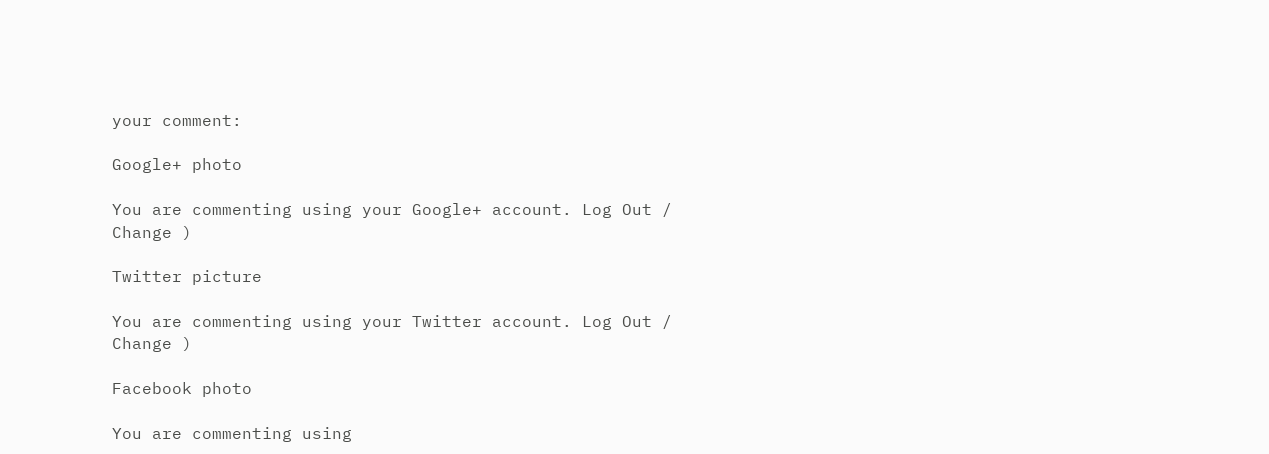your comment:

Google+ photo

You are commenting using your Google+ account. Log Out /  Change )

Twitter picture

You are commenting using your Twitter account. Log Out /  Change )

Facebook photo

You are commenting using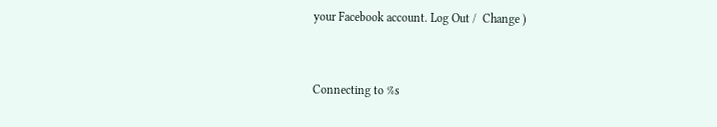your Facebook account. Log Out /  Change )


Connecting to %s